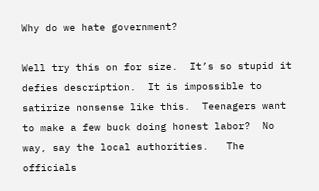Why do we hate government?

Well try this on for size.  It’s so stupid it defies description.  It is impossible to satirize nonsense like this.  Teenagers want to make a few buck doing honest labor?  No way, say the local authorities.   The officials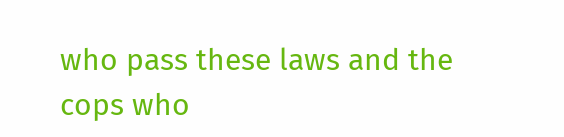who pass these laws and the cops who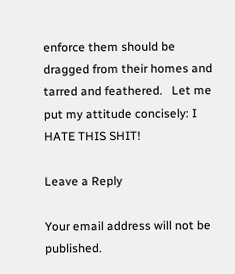enforce them should be dragged from their homes and tarred and feathered.   Let me put my attitude concisely: I HATE THIS SHIT!

Leave a Reply

Your email address will not be published.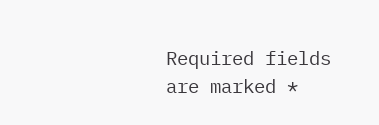Required fields are marked *